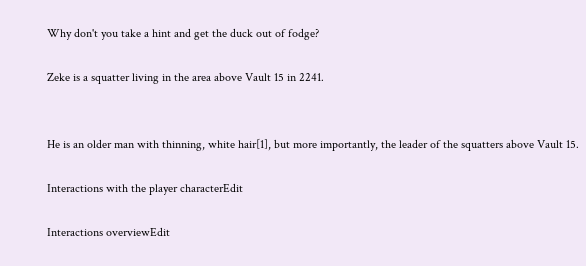Why don't you take a hint and get the duck out of fodge?

Zeke is a squatter living in the area above Vault 15 in 2241.


He is an older man with thinning, white hair[1], but more importantly, the leader of the squatters above Vault 15.

Interactions with the player characterEdit

Interactions overviewEdit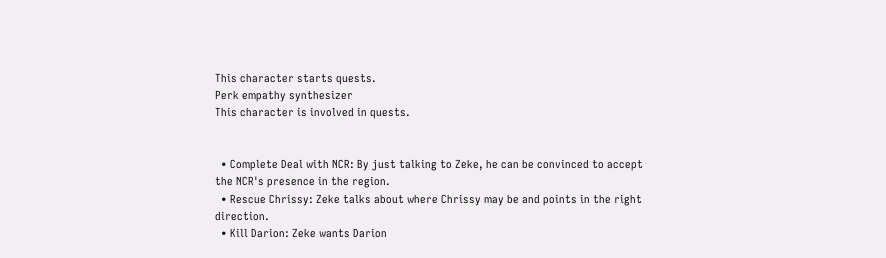This character starts quests.
Perk empathy synthesizer
This character is involved in quests.


  • Complete Deal with NCR: By just talking to Zeke, he can be convinced to accept the NCR's presence in the region.
  • Rescue Chrissy: Zeke talks about where Chrissy may be and points in the right direction.
  • Kill Darion: Zeke wants Darion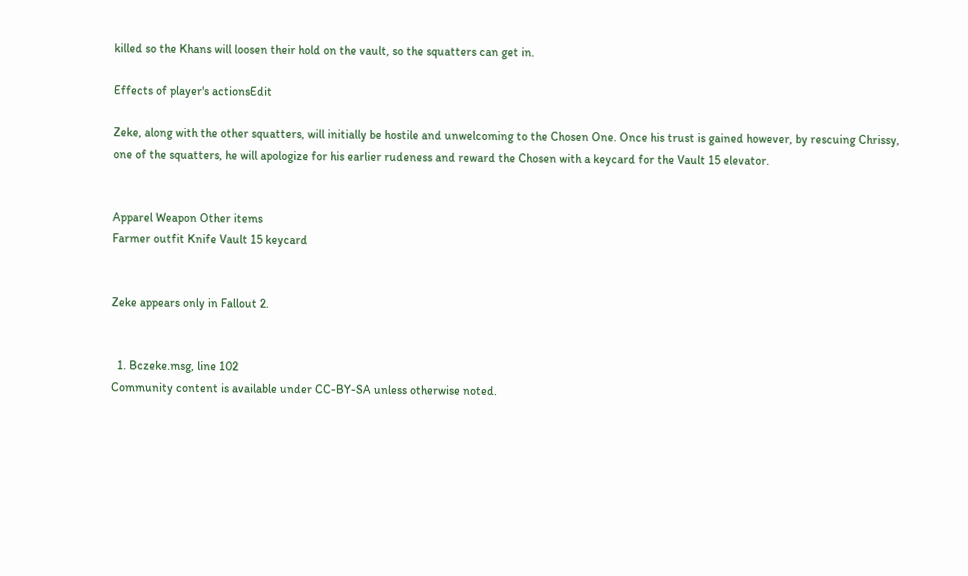killed so the Khans will loosen their hold on the vault, so the squatters can get in.

Effects of player's actionsEdit

Zeke, along with the other squatters, will initially be hostile and unwelcoming to the Chosen One. Once his trust is gained however, by rescuing Chrissy, one of the squatters, he will apologize for his earlier rudeness and reward the Chosen with a keycard for the Vault 15 elevator.


Apparel Weapon Other items
Farmer outfit Knife Vault 15 keycard


Zeke appears only in Fallout 2.


  1. Bczeke.msg, line 102
Community content is available under CC-BY-SA unless otherwise noted.